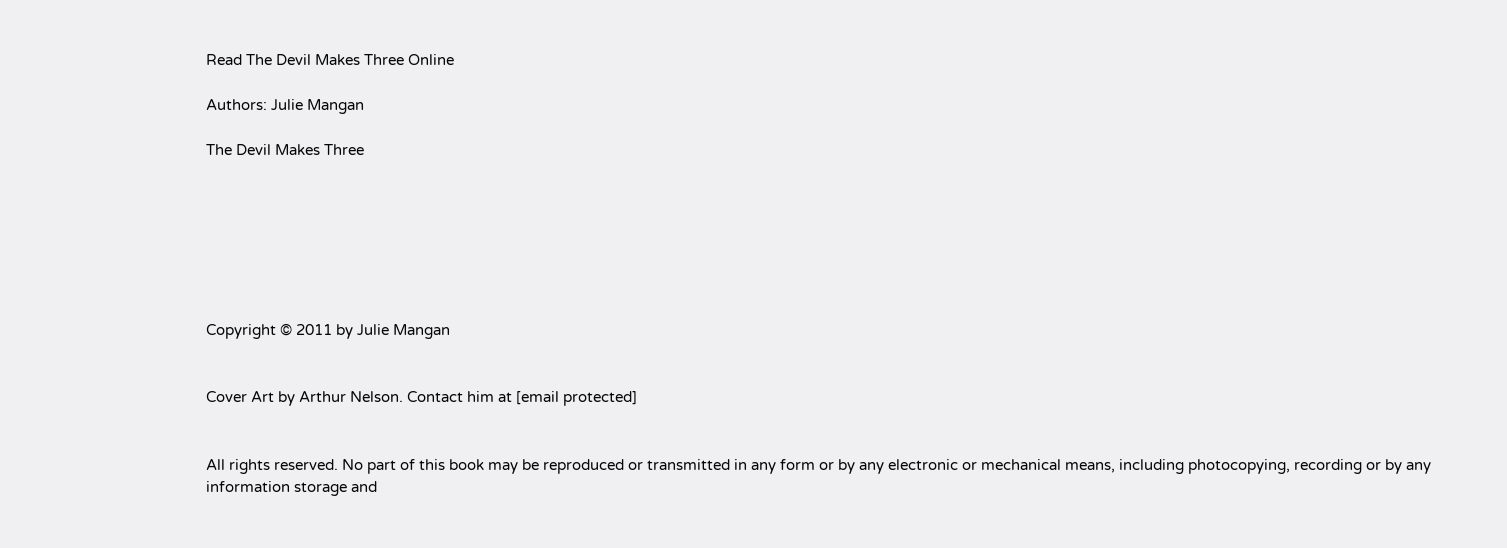Read The Devil Makes Three Online

Authors: Julie Mangan

The Devil Makes Three







Copyright © 2011 by Julie Mangan


Cover Art by Arthur Nelson. Contact him at [email protected]


All rights reserved. No part of this book may be reproduced or transmitted in any form or by any electronic or mechanical means, including photocopying, recording or by any information storage and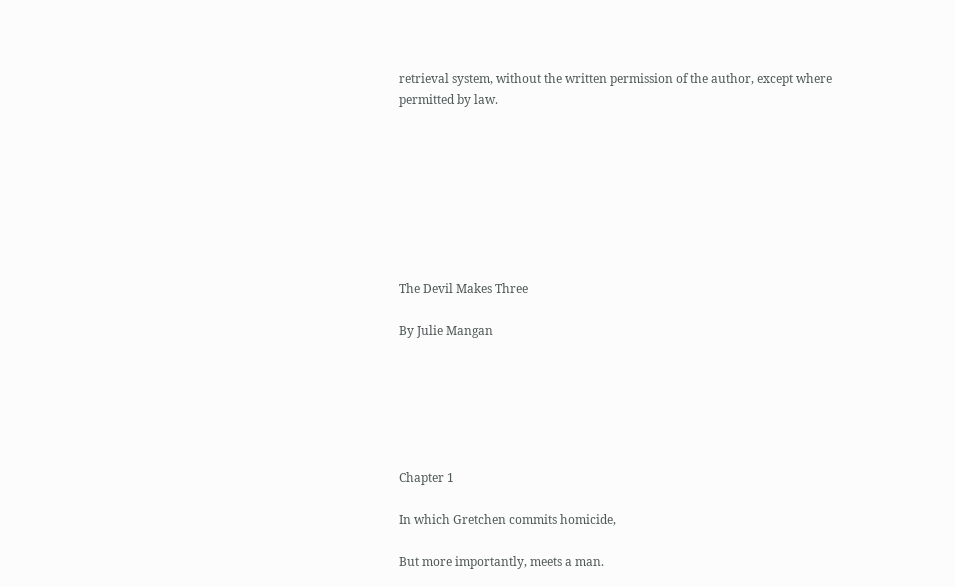retrieval system, without the written permission of the author, except where permitted by law.








The Devil Makes Three

By Julie Mangan






Chapter 1

In which Gretchen commits homicide,

But more importantly, meets a man.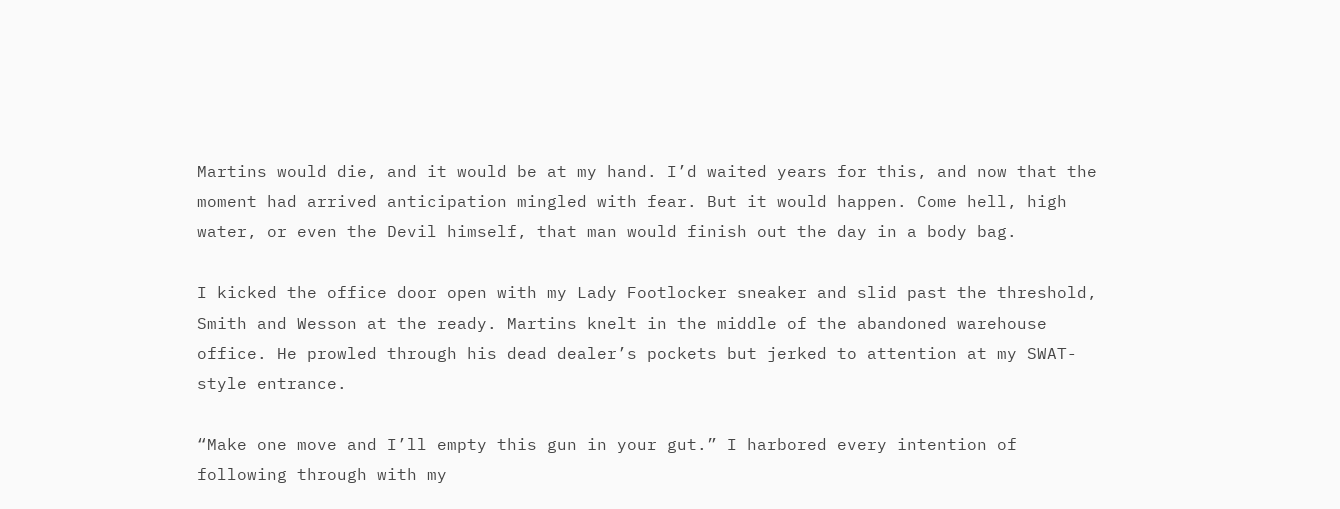Martins would die, and it would be at my hand. I’d waited years for this, and now that the moment had arrived anticipation mingled with fear. But it would happen. Come hell, high water, or even the Devil himself, that man would finish out the day in a body bag.

I kicked the office door open with my Lady Footlocker sneaker and slid past the threshold, Smith and Wesson at the ready. Martins knelt in the middle of the abandoned warehouse office. He prowled through his dead dealer’s pockets but jerked to attention at my SWAT-style entrance.

“Make one move and I’ll empty this gun in your gut.” I harbored every intention of following through with my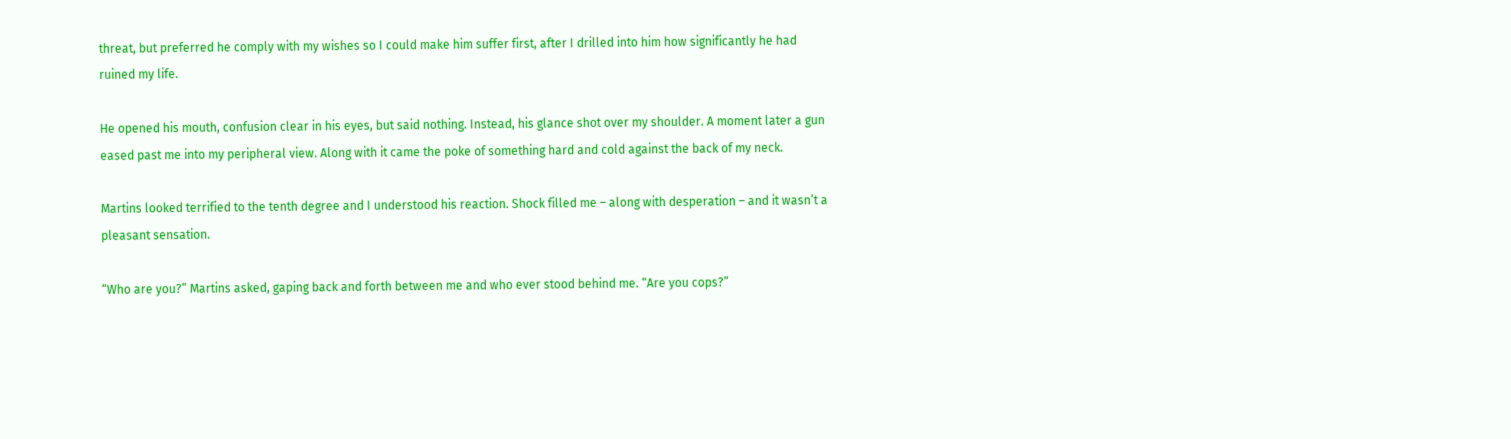threat, but preferred he comply with my wishes so I could make him suffer first, after I drilled into him how significantly he had ruined my life.

He opened his mouth, confusion clear in his eyes, but said nothing. Instead, his glance shot over my shoulder. A moment later a gun eased past me into my peripheral view. Along with it came the poke of something hard and cold against the back of my neck.

Martins looked terrified to the tenth degree and I understood his reaction. Shock filled me – along with desperation – and it wasn’t a pleasant sensation.

“Who are you?” Martins asked, gaping back and forth between me and who ever stood behind me. “Are you cops?”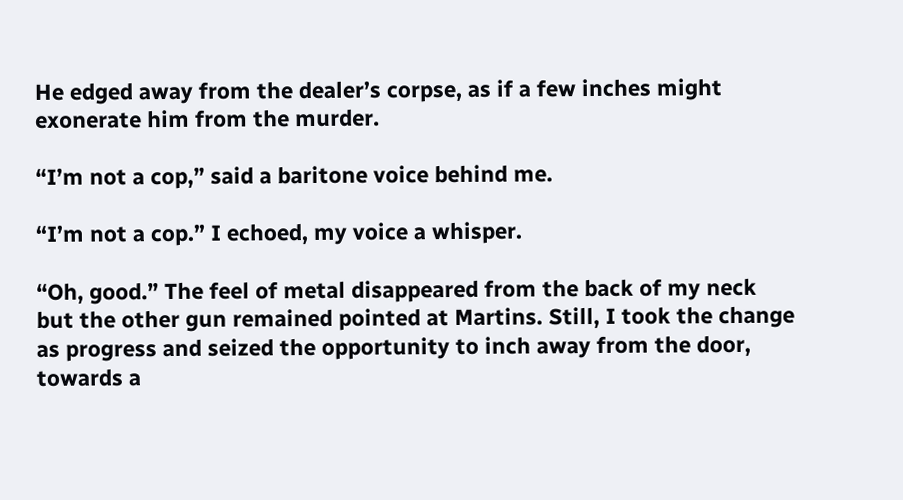He edged away from the dealer’s corpse, as if a few inches might exonerate him from the murder.

“I’m not a cop,” said a baritone voice behind me.

“I’m not a cop.” I echoed, my voice a whisper.

“Oh, good.” The feel of metal disappeared from the back of my neck but the other gun remained pointed at Martins. Still, I took the change as progress and seized the opportunity to inch away from the door, towards a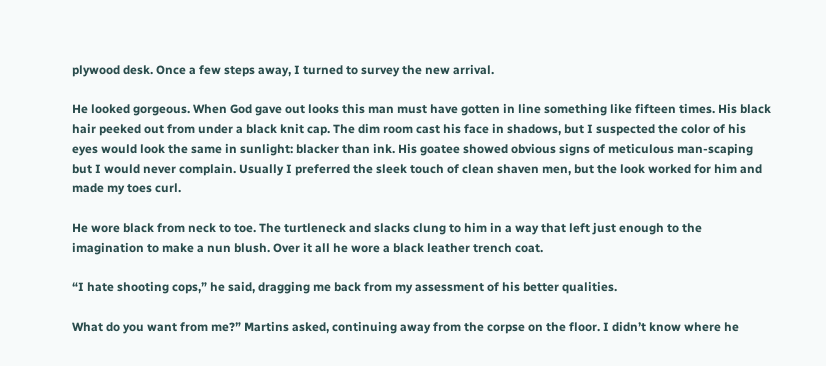plywood desk. Once a few steps away, I turned to survey the new arrival.

He looked gorgeous. When God gave out looks this man must have gotten in line something like fifteen times. His black hair peeked out from under a black knit cap. The dim room cast his face in shadows, but I suspected the color of his eyes would look the same in sunlight: blacker than ink. His goatee showed obvious signs of meticulous man-scaping but I would never complain. Usually I preferred the sleek touch of clean shaven men, but the look worked for him and made my toes curl.

He wore black from neck to toe. The turtleneck and slacks clung to him in a way that left just enough to the imagination to make a nun blush. Over it all he wore a black leather trench coat.

“I hate shooting cops,” he said, dragging me back from my assessment of his better qualities.

What do you want from me?” Martins asked, continuing away from the corpse on the floor. I didn’t know where he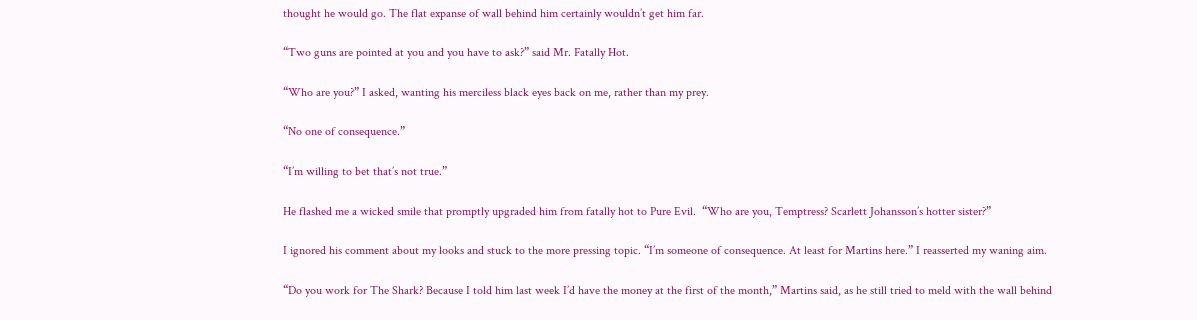thought he would go. The flat expanse of wall behind him certainly wouldn’t get him far.

“Two guns are pointed at you and you have to ask?” said Mr. Fatally Hot.

“Who are you?” I asked, wanting his merciless black eyes back on me, rather than my prey.

“No one of consequence.”

“I’m willing to bet that’s not true.”

He flashed me a wicked smile that promptly upgraded him from fatally hot to Pure Evil.  “Who are you, Temptress? Scarlett Johansson’s hotter sister?”

I ignored his comment about my looks and stuck to the more pressing topic. “I’m someone of consequence. At least for Martins here.” I reasserted my waning aim.

“Do you work for The Shark? Because I told him last week I’d have the money at the first of the month,” Martins said, as he still tried to meld with the wall behind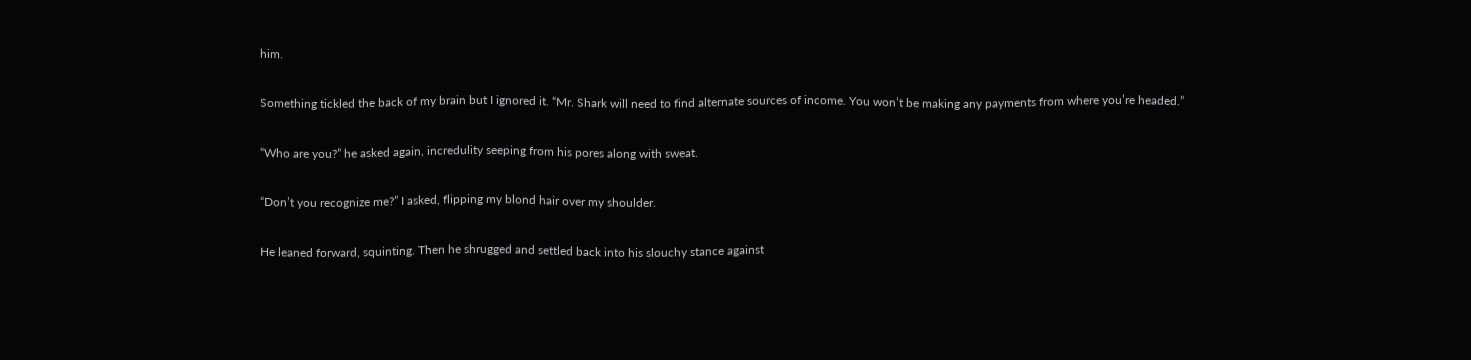him.

Something tickled the back of my brain but I ignored it. “Mr. Shark will need to find alternate sources of income. You won’t be making any payments from where you’re headed.”

“Who are you?” he asked again, incredulity seeping from his pores along with sweat.

“Don’t you recognize me?” I asked, flipping my blond hair over my shoulder.

He leaned forward, squinting. Then he shrugged and settled back into his slouchy stance against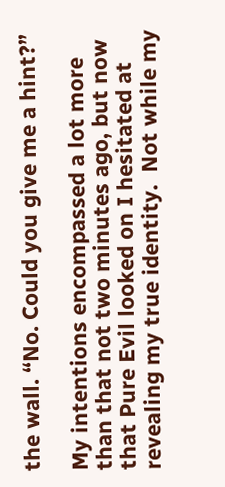the wall. “No. Could you give me a hint?”

My intentions encompassed a lot more than that not two minutes ago, but now that Pure Evil looked on I hesitated at revealing my true identity.  Not while my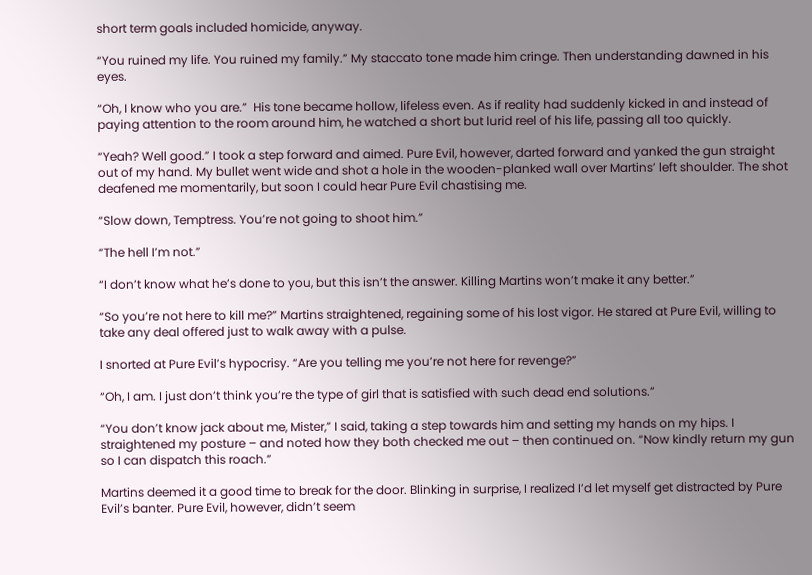short term goals included homicide, anyway.

“You ruined my life. You ruined my family.” My staccato tone made him cringe. Then understanding dawned in his eyes.

“Oh, I know who you are.”  His tone became hollow, lifeless even. As if reality had suddenly kicked in and instead of paying attention to the room around him, he watched a short but lurid reel of his life, passing all too quickly.

“Yeah? Well good.” I took a step forward and aimed. Pure Evil, however, darted forward and yanked the gun straight out of my hand. My bullet went wide and shot a hole in the wooden-planked wall over Martins’ left shoulder. The shot deafened me momentarily, but soon I could hear Pure Evil chastising me.

“Slow down, Temptress. You’re not going to shoot him.”

“The hell I’m not.”

“I don’t know what he’s done to you, but this isn’t the answer. Killing Martins won’t make it any better.”

“So you’re not here to kill me?” Martins straightened, regaining some of his lost vigor. He stared at Pure Evil, willing to take any deal offered just to walk away with a pulse.

I snorted at Pure Evil’s hypocrisy. “Are you telling me you’re not here for revenge?”

“Oh, I am. I just don’t think you’re the type of girl that is satisfied with such dead end solutions.”

“You don’t know jack about me, Mister,” I said, taking a step towards him and setting my hands on my hips. I straightened my posture – and noted how they both checked me out – then continued on. “Now kindly return my gun so I can dispatch this roach.”

Martins deemed it a good time to break for the door. Blinking in surprise, I realized I’d let myself get distracted by Pure Evil’s banter. Pure Evil, however, didn’t seem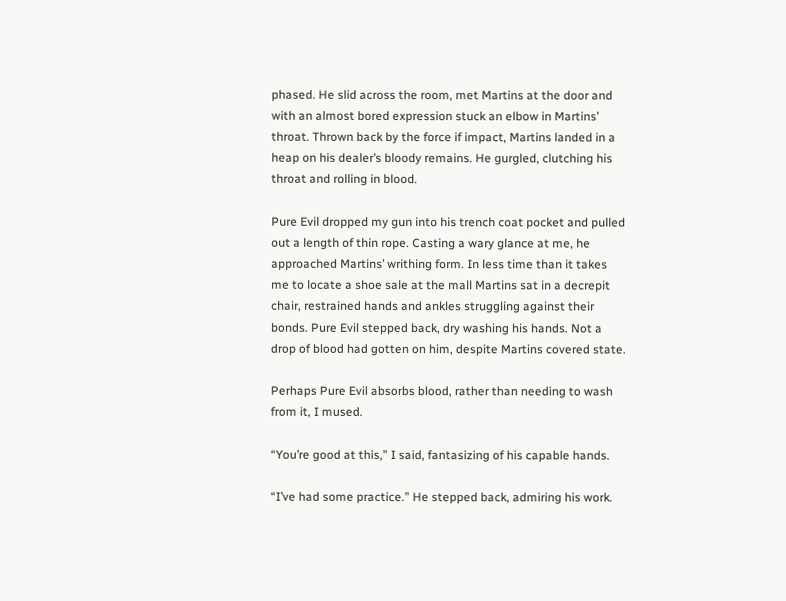phased. He slid across the room, met Martins at the door and with an almost bored expression stuck an elbow in Martins’ throat. Thrown back by the force if impact, Martins landed in a heap on his dealer’s bloody remains. He gurgled, clutching his throat and rolling in blood.

Pure Evil dropped my gun into his trench coat pocket and pulled out a length of thin rope. Casting a wary glance at me, he approached Martins’ writhing form. In less time than it takes me to locate a shoe sale at the mall Martins sat in a decrepit chair, restrained hands and ankles struggling against their bonds. Pure Evil stepped back, dry washing his hands. Not a drop of blood had gotten on him, despite Martins covered state.

Perhaps Pure Evil absorbs blood, rather than needing to wash from it, I mused.

“You’re good at this,” I said, fantasizing of his capable hands.

“I’ve had some practice.” He stepped back, admiring his work.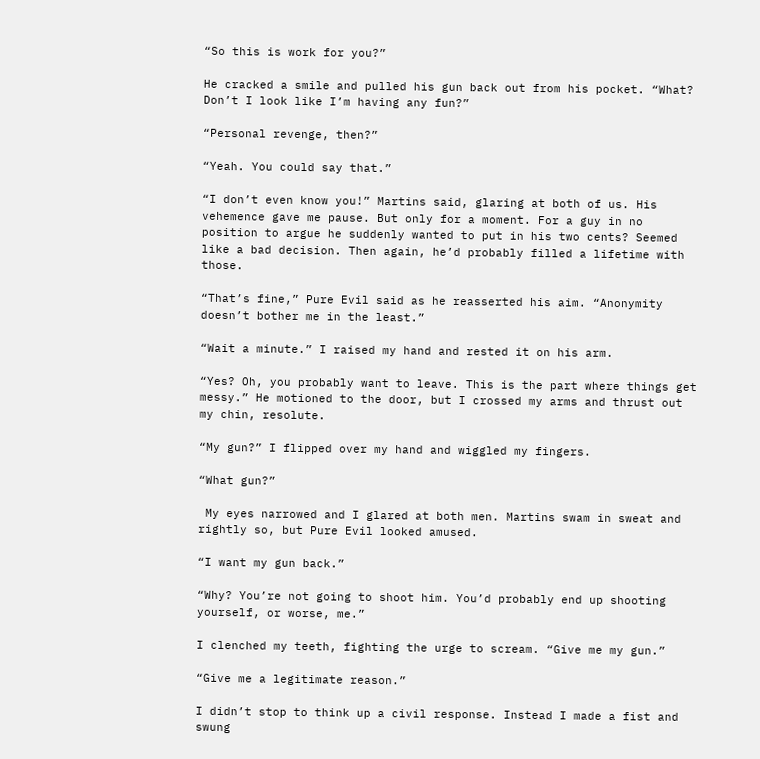“So this is work for you?”

He cracked a smile and pulled his gun back out from his pocket. “What? Don’t I look like I’m having any fun?”

“Personal revenge, then?”

“Yeah. You could say that.”

“I don’t even know you!” Martins said, glaring at both of us. His vehemence gave me pause. But only for a moment. For a guy in no position to argue he suddenly wanted to put in his two cents? Seemed like a bad decision. Then again, he’d probably filled a lifetime with those.

“That’s fine,” Pure Evil said as he reasserted his aim. “Anonymity doesn’t bother me in the least.”

“Wait a minute.” I raised my hand and rested it on his arm.

“Yes? Oh, you probably want to leave. This is the part where things get messy.” He motioned to the door, but I crossed my arms and thrust out my chin, resolute.

“My gun?” I flipped over my hand and wiggled my fingers.

“What gun?”

 My eyes narrowed and I glared at both men. Martins swam in sweat and rightly so, but Pure Evil looked amused.

“I want my gun back.”

“Why? You’re not going to shoot him. You’d probably end up shooting yourself, or worse, me.”

I clenched my teeth, fighting the urge to scream. “Give me my gun.”

“Give me a legitimate reason.”

I didn’t stop to think up a civil response. Instead I made a fist and swung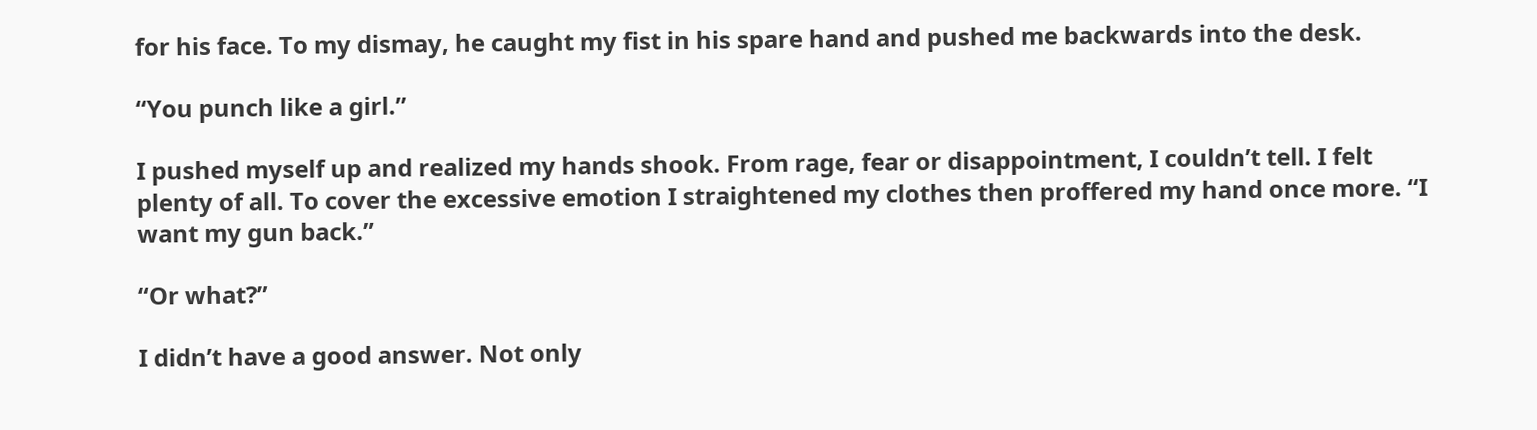for his face. To my dismay, he caught my fist in his spare hand and pushed me backwards into the desk.

“You punch like a girl.”

I pushed myself up and realized my hands shook. From rage, fear or disappointment, I couldn’t tell. I felt plenty of all. To cover the excessive emotion I straightened my clothes then proffered my hand once more. “I want my gun back.”

“Or what?”

I didn’t have a good answer. Not only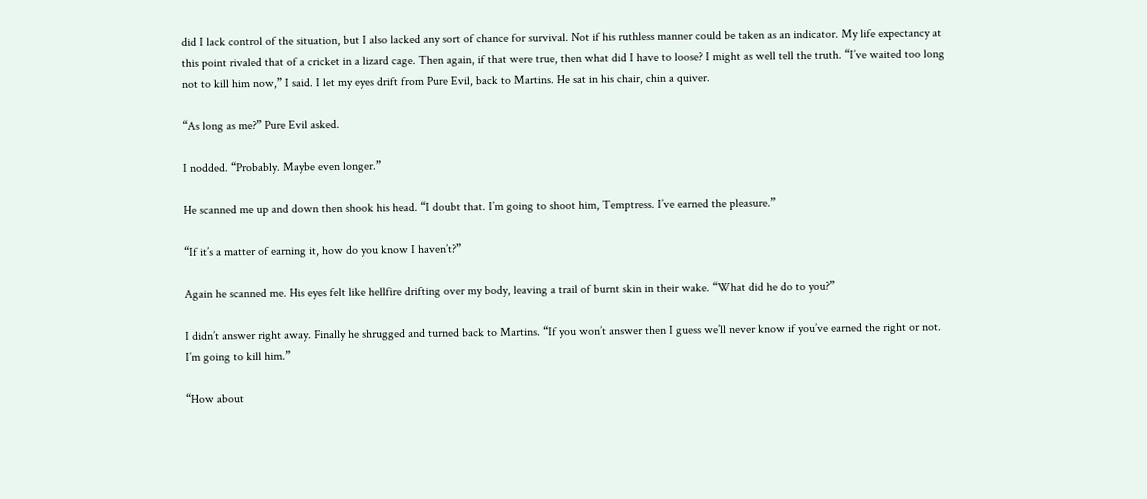did I lack control of the situation, but I also lacked any sort of chance for survival. Not if his ruthless manner could be taken as an indicator. My life expectancy at this point rivaled that of a cricket in a lizard cage. Then again, if that were true, then what did I have to loose? I might as well tell the truth. “I’ve waited too long not to kill him now,” I said. I let my eyes drift from Pure Evil, back to Martins. He sat in his chair, chin a quiver.

“As long as me?” Pure Evil asked.

I nodded. “Probably. Maybe even longer.”

He scanned me up and down then shook his head. “I doubt that. I’m going to shoot him, Temptress. I’ve earned the pleasure.”

“If it’s a matter of earning it, how do you know I haven’t?”

Again he scanned me. His eyes felt like hellfire drifting over my body, leaving a trail of burnt skin in their wake. “What did he do to you?”

I didn’t answer right away. Finally he shrugged and turned back to Martins. “If you won’t answer then I guess we’ll never know if you’ve earned the right or not. I’m going to kill him.”

“How about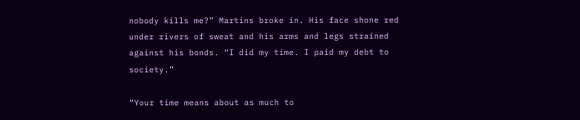nobody kills me?” Martins broke in. His face shone red under rivers of sweat and his arms and legs strained against his bonds. “I did my time. I paid my debt to society.”

“Your time means about as much to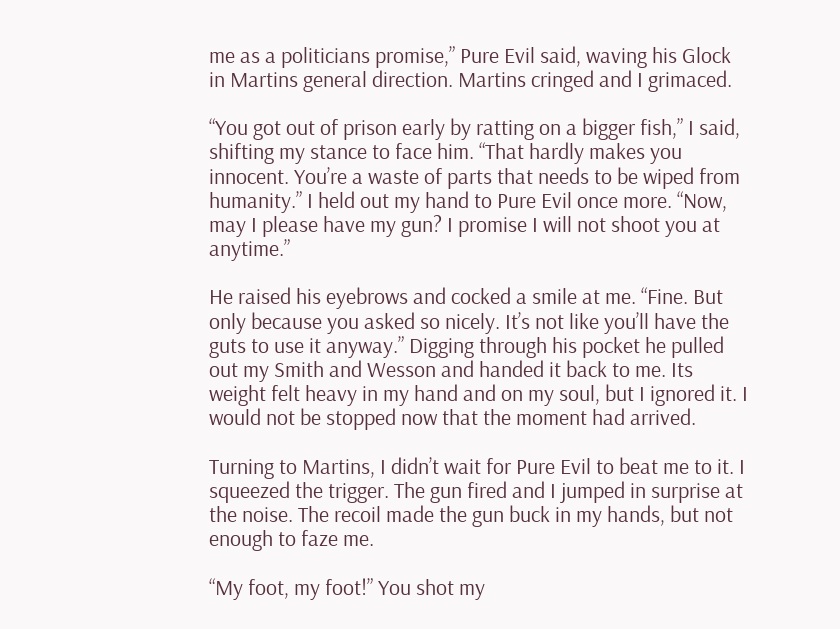me as a politicians promise,” Pure Evil said, waving his Glock in Martins general direction. Martins cringed and I grimaced.

“You got out of prison early by ratting on a bigger fish,” I said, shifting my stance to face him. “That hardly makes you innocent. You’re a waste of parts that needs to be wiped from humanity.” I held out my hand to Pure Evil once more. “Now, may I please have my gun? I promise I will not shoot you at anytime.”

He raised his eyebrows and cocked a smile at me. “Fine. But only because you asked so nicely. It’s not like you’ll have the guts to use it anyway.” Digging through his pocket he pulled out my Smith and Wesson and handed it back to me. Its weight felt heavy in my hand and on my soul, but I ignored it. I would not be stopped now that the moment had arrived.

Turning to Martins, I didn’t wait for Pure Evil to beat me to it. I squeezed the trigger. The gun fired and I jumped in surprise at the noise. The recoil made the gun buck in my hands, but not enough to faze me.

“My foot, my foot!” You shot my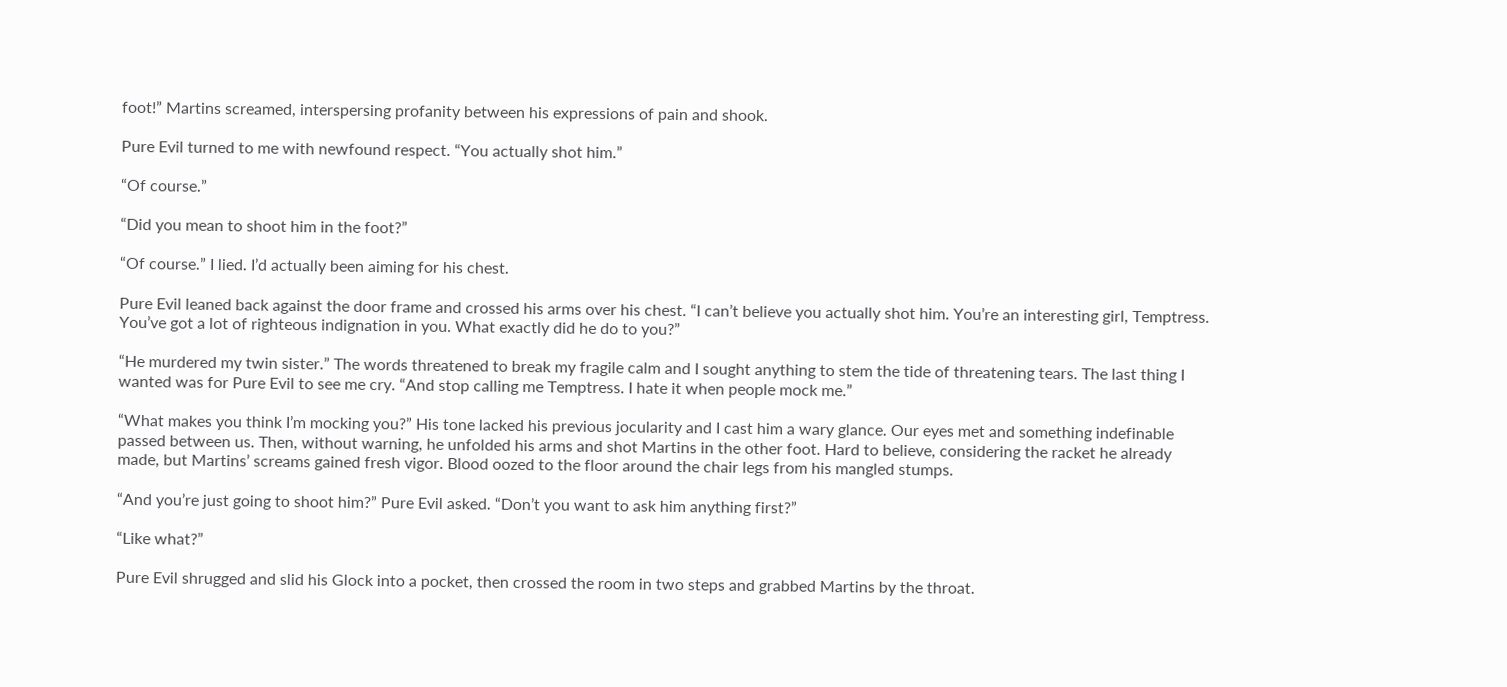foot!” Martins screamed, interspersing profanity between his expressions of pain and shook.

Pure Evil turned to me with newfound respect. “You actually shot him.”

“Of course.”

“Did you mean to shoot him in the foot?”

“Of course.” I lied. I’d actually been aiming for his chest.

Pure Evil leaned back against the door frame and crossed his arms over his chest. “I can’t believe you actually shot him. You’re an interesting girl, Temptress. You’ve got a lot of righteous indignation in you. What exactly did he do to you?”

“He murdered my twin sister.” The words threatened to break my fragile calm and I sought anything to stem the tide of threatening tears. The last thing I wanted was for Pure Evil to see me cry. “And stop calling me Temptress. I hate it when people mock me.”

“What makes you think I’m mocking you?” His tone lacked his previous jocularity and I cast him a wary glance. Our eyes met and something indefinable passed between us. Then, without warning, he unfolded his arms and shot Martins in the other foot. Hard to believe, considering the racket he already made, but Martins’ screams gained fresh vigor. Blood oozed to the floor around the chair legs from his mangled stumps.

“And you’re just going to shoot him?” Pure Evil asked. “Don’t you want to ask him anything first?”

“Like what?”

Pure Evil shrugged and slid his Glock into a pocket, then crossed the room in two steps and grabbed Martins by the throat.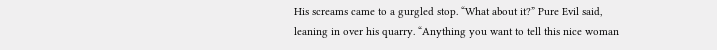His screams came to a gurgled stop. “What about it?” Pure Evil said, leaning in over his quarry. “Anything you want to tell this nice woman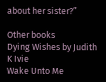about her sister?”

Other books
Dying Wishes by Judith K Ivie
Wake Unto Me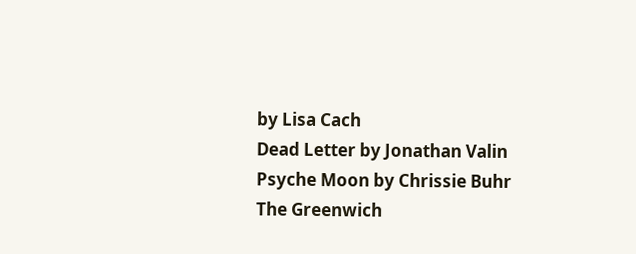by Lisa Cach
Dead Letter by Jonathan Valin
Psyche Moon by Chrissie Buhr
The Greenwich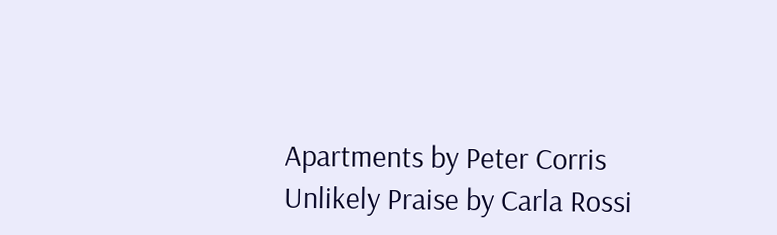Apartments by Peter Corris
Unlikely Praise by Carla Rossi